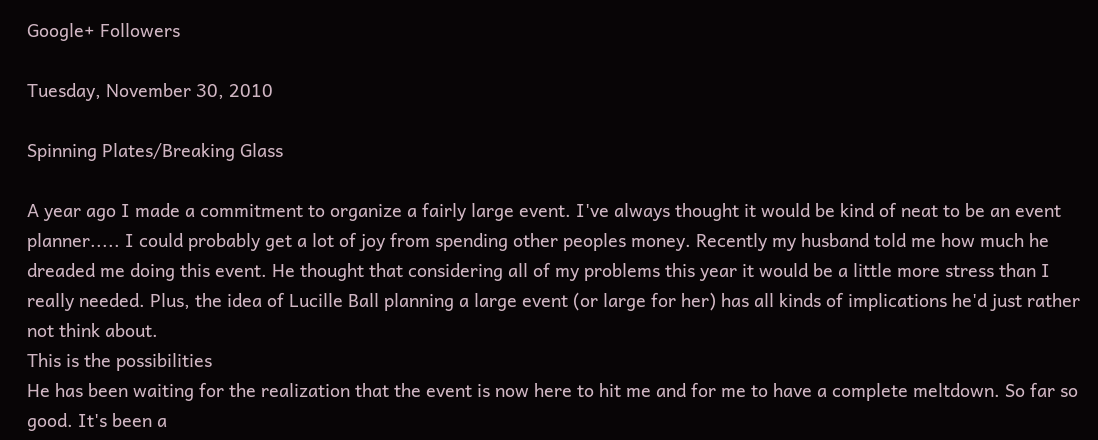Google+ Followers

Tuesday, November 30, 2010

Spinning Plates/Breaking Glass

A year ago I made a commitment to organize a fairly large event. I've always thought it would be kind of neat to be an event planner..... I could probably get a lot of joy from spending other peoples money. Recently my husband told me how much he dreaded me doing this event. He thought that considering all of my problems this year it would be a little more stress than I really needed. Plus, the idea of Lucille Ball planning a large event (or large for her) has all kinds of implications he'd just rather not think about.
This is the possibilities
He has been waiting for the realization that the event is now here to hit me and for me to have a complete meltdown. So far so good. It's been a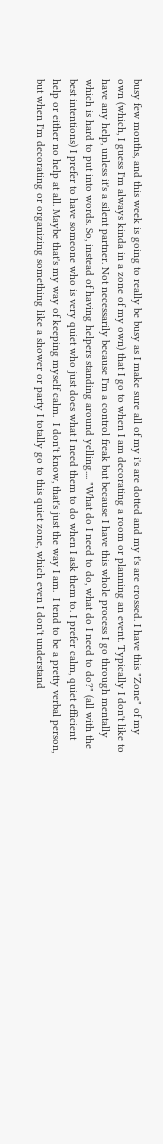busy few months, and this week is going to really be busy as I make sure all of my i's are dotted and my t's are crossed. I have this "Zone" of my own (which, I guess I'm always kinda in a zone of my own) that I go to when I am decorating a room or planning an event. Typically I don't like to have any help, unless it's a silent partner. Not necessarily because I'm a control freak but because I have this whole process I go through mentally which is hard to put into words. So, instead of having helpers standing around yelling.... "What do I need to do, what do I need to do?" (all with the best intentions) I prefer to have someone who is very quiet who just does what I need them to do when I ask them to. I prefer calm, quiet efficient help or either no help at all. Maybe that's my way of keeping myself calm.  I don't know, that's just the way I am.  I tend to be a pretty verbal person, but when I'm decorating or organizing something like a shower or party I totally go to this quiet zone, which even I don't understand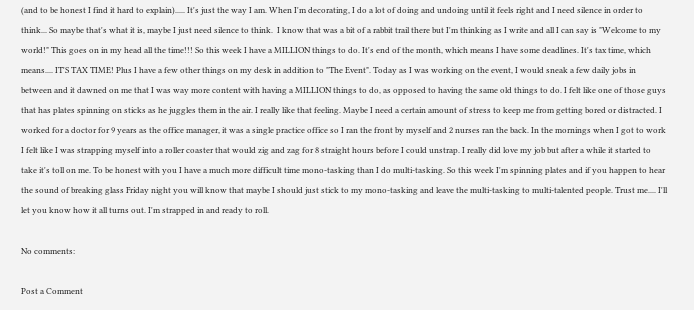(and to be honest I find it hard to explain)..... It's just the way I am. When I'm decorating, I do a lot of doing and undoing until it feels right and I need silence in order to think... So maybe that's what it is, maybe I just need silence to think.  I know that was a bit of a rabbit trail there but I'm thinking as I write and all I can say is "Welcome to my world!" This goes on in my head all the time!!! So this week I have a MILLION things to do. It's end of the month, which means I have some deadlines. It's tax time, which means.... IT'S TAX TIME! Plus I have a few other things on my desk in addition to "The Event". Today as I was working on the event, I would sneak a few daily jobs in  between and it dawned on me that I was way more content with having a MILLION things to do, as opposed to having the same old things to do. I felt like one of those guys that has plates spinning on sticks as he juggles them in the air. I really like that feeling. Maybe I need a certain amount of stress to keep me from getting bored or distracted. I worked for a doctor for 9 years as the office manager, it was a single practice office so I ran the front by myself and 2 nurses ran the back. In the mornings when I got to work I felt like I was strapping myself into a roller coaster that would zig and zag for 8 straight hours before I could unstrap. I really did love my job but after a while it started to take it's toll on me. To be honest with you I have a much more difficult time mono-tasking than I do multi-tasking. So this week I'm spinning plates and if you happen to hear the sound of breaking glass Friday night you will know that maybe I should just stick to my mono-tasking and leave the multi-tasking to multi-talented people. Trust me.... I'll let you know how it all turns out. I'm strapped in and ready to roll.

No comments:

Post a Comment